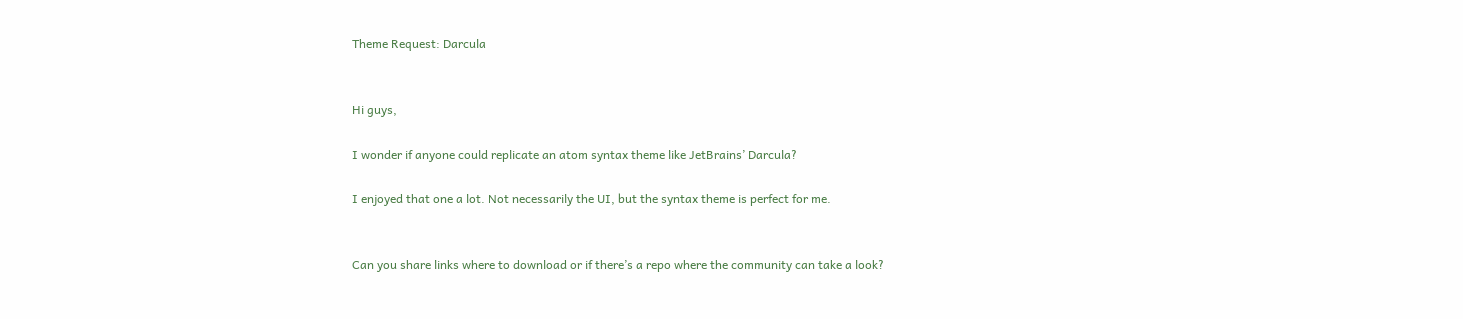Theme Request: Darcula


Hi guys,

I wonder if anyone could replicate an atom syntax theme like JetBrains’ Darcula?

I enjoyed that one a lot. Not necessarily the UI, but the syntax theme is perfect for me.


Can you share links where to download or if there’s a repo where the community can take a look?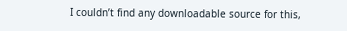I couldn’t find any downloadable source for this,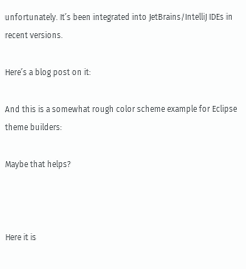unfortunately. It’s been integrated into JetBrains/IntelliJ IDEs in recent versions.

Here’s a blog post on it:

And this is a somewhat rough color scheme example for Eclipse theme builders:

Maybe that helps?



Here it is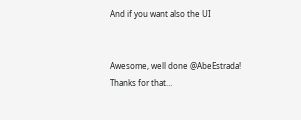And if you want also the UI


Awesome, well done @AbeEstrada!
Thanks for that…